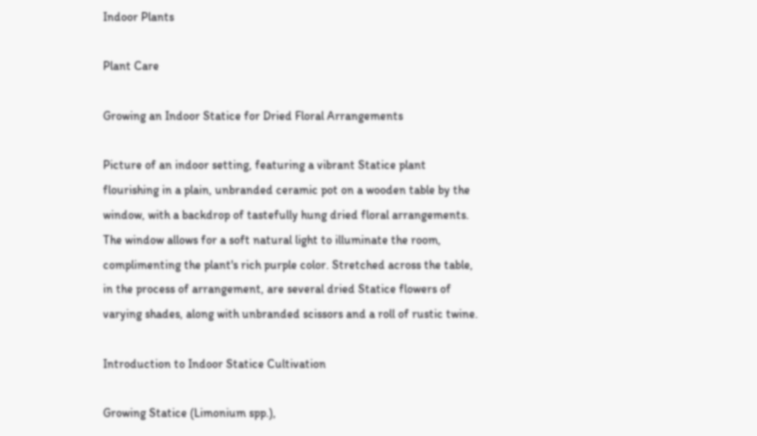Indoor Plants

Plant Care

Growing an Indoor Statice for Dried Floral Arrangements

Picture of an indoor setting, featuring a vibrant Statice plant flourishing in a plain, unbranded ceramic pot on a wooden table by the window, with a backdrop of tastefully hung dried floral arrangements. The window allows for a soft natural light to illuminate the room, complimenting the plant's rich purple color. Stretched across the table, in the process of arrangement, are several dried Statice flowers of varying shades, along with unbranded scissors and a roll of rustic twine.

Introduction to Indoor Statice Cultivation

Growing Statice (Limonium spp.),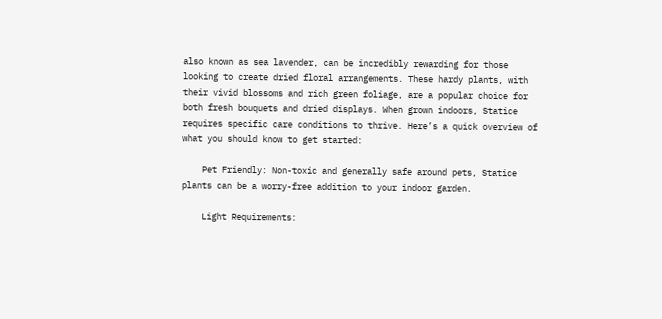also known as sea lavender, can be incredibly rewarding for those looking to create dried floral arrangements. These hardy plants, with their vivid blossoms and rich green foliage, are a popular choice for both fresh bouquets and dried displays. When grown indoors, Statice requires specific care conditions to thrive. Here’s a quick overview of what you should know to get started:

    Pet Friendly: Non-toxic and generally safe around pets, Statice plants can be a worry-free addition to your indoor garden.

    Light Requirements: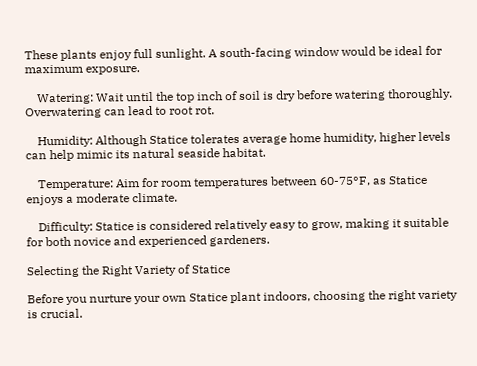These plants enjoy full sunlight. A south-facing window would be ideal for maximum exposure.

    Watering: Wait until the top inch of soil is dry before watering thoroughly. Overwatering can lead to root rot.

    Humidity: Although Statice tolerates average home humidity, higher levels can help mimic its natural seaside habitat.

    Temperature: Aim for room temperatures between 60-75°F, as Statice enjoys a moderate climate.

    Difficulty: Statice is considered relatively easy to grow, making it suitable for both novice and experienced gardeners.

Selecting the Right Variety of Statice

Before you nurture your own Statice plant indoors, choosing the right variety is crucial.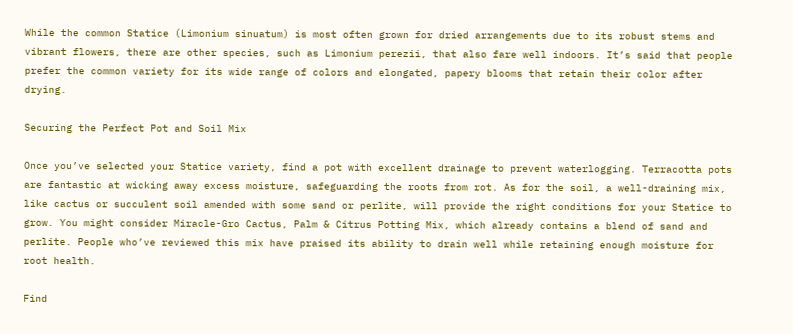While the common Statice (Limonium sinuatum) is most often grown for dried arrangements due to its robust stems and vibrant flowers, there are other species, such as Limonium perezii, that also fare well indoors. It’s said that people prefer the common variety for its wide range of colors and elongated, papery blooms that retain their color after drying.

Securing the Perfect Pot and Soil Mix

Once you’ve selected your Statice variety, find a pot with excellent drainage to prevent waterlogging. Terracotta pots are fantastic at wicking away excess moisture, safeguarding the roots from rot. As for the soil, a well-draining mix, like cactus or succulent soil amended with some sand or perlite, will provide the right conditions for your Statice to grow. You might consider Miracle-Gro Cactus, Palm & Citrus Potting Mix, which already contains a blend of sand and perlite. People who’ve reviewed this mix have praised its ability to drain well while retaining enough moisture for root health.

Find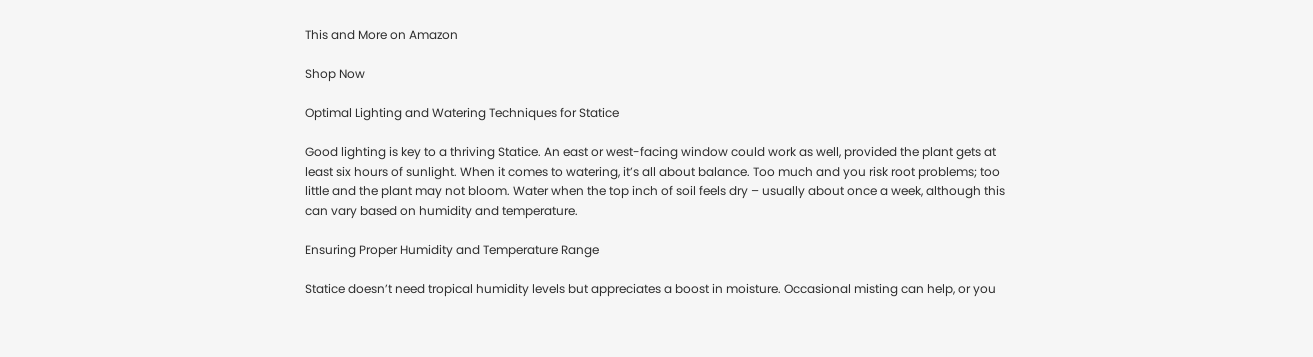This and More on Amazon

Shop Now

Optimal Lighting and Watering Techniques for Statice

Good lighting is key to a thriving Statice. An east or west-facing window could work as well, provided the plant gets at least six hours of sunlight. When it comes to watering, it’s all about balance. Too much and you risk root problems; too little and the plant may not bloom. Water when the top inch of soil feels dry – usually about once a week, although this can vary based on humidity and temperature.

Ensuring Proper Humidity and Temperature Range

Statice doesn’t need tropical humidity levels but appreciates a boost in moisture. Occasional misting can help, or you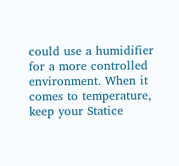could use a humidifier for a more controlled environment. When it comes to temperature, keep your Statice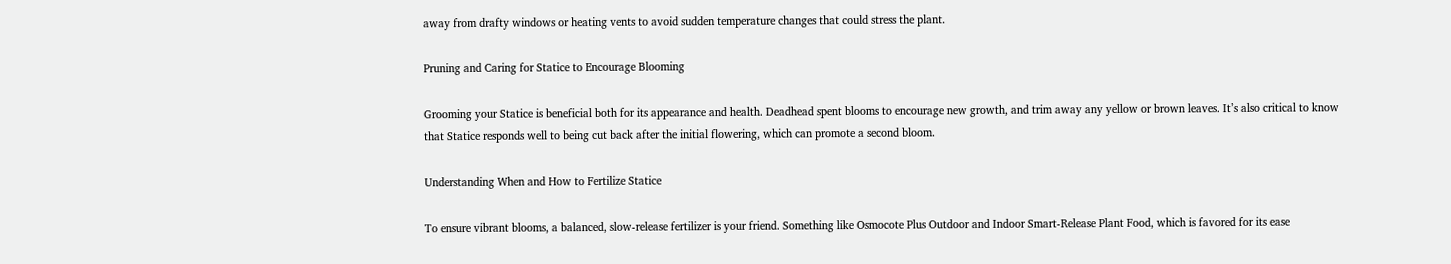away from drafty windows or heating vents to avoid sudden temperature changes that could stress the plant.

Pruning and Caring for Statice to Encourage Blooming

Grooming your Statice is beneficial both for its appearance and health. Deadhead spent blooms to encourage new growth, and trim away any yellow or brown leaves. It’s also critical to know that Statice responds well to being cut back after the initial flowering, which can promote a second bloom.

Understanding When and How to Fertilize Statice

To ensure vibrant blooms, a balanced, slow-release fertilizer is your friend. Something like Osmocote Plus Outdoor and Indoor Smart-Release Plant Food, which is favored for its ease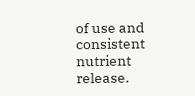of use and consistent nutrient release.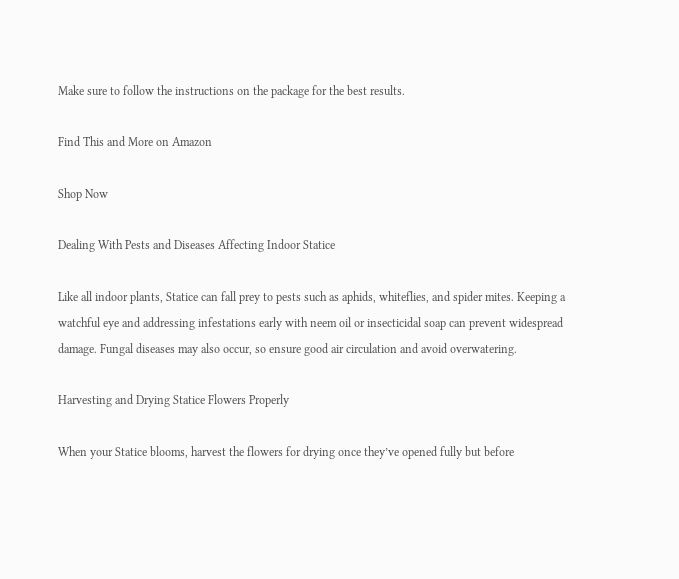Make sure to follow the instructions on the package for the best results.

Find This and More on Amazon

Shop Now

Dealing With Pests and Diseases Affecting Indoor Statice

Like all indoor plants, Statice can fall prey to pests such as aphids, whiteflies, and spider mites. Keeping a watchful eye and addressing infestations early with neem oil or insecticidal soap can prevent widespread damage. Fungal diseases may also occur, so ensure good air circulation and avoid overwatering.

Harvesting and Drying Statice Flowers Properly

When your Statice blooms, harvest the flowers for drying once they’ve opened fully but before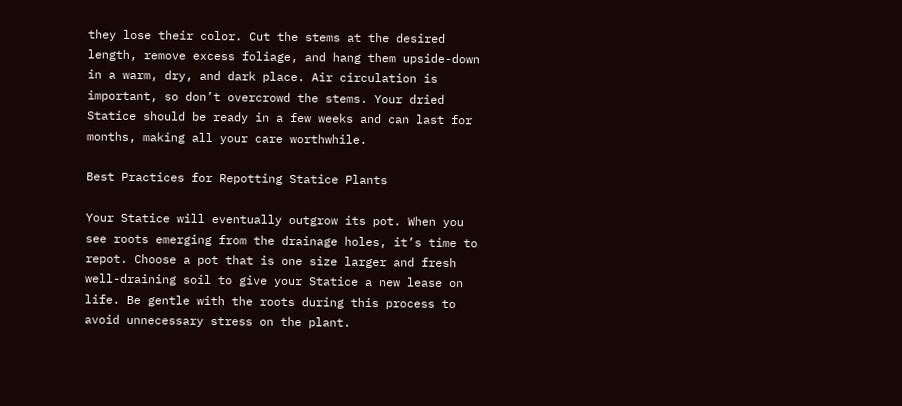they lose their color. Cut the stems at the desired length, remove excess foliage, and hang them upside-down in a warm, dry, and dark place. Air circulation is important, so don’t overcrowd the stems. Your dried Statice should be ready in a few weeks and can last for months, making all your care worthwhile.

Best Practices for Repotting Statice Plants

Your Statice will eventually outgrow its pot. When you see roots emerging from the drainage holes, it’s time to repot. Choose a pot that is one size larger and fresh well-draining soil to give your Statice a new lease on life. Be gentle with the roots during this process to avoid unnecessary stress on the plant.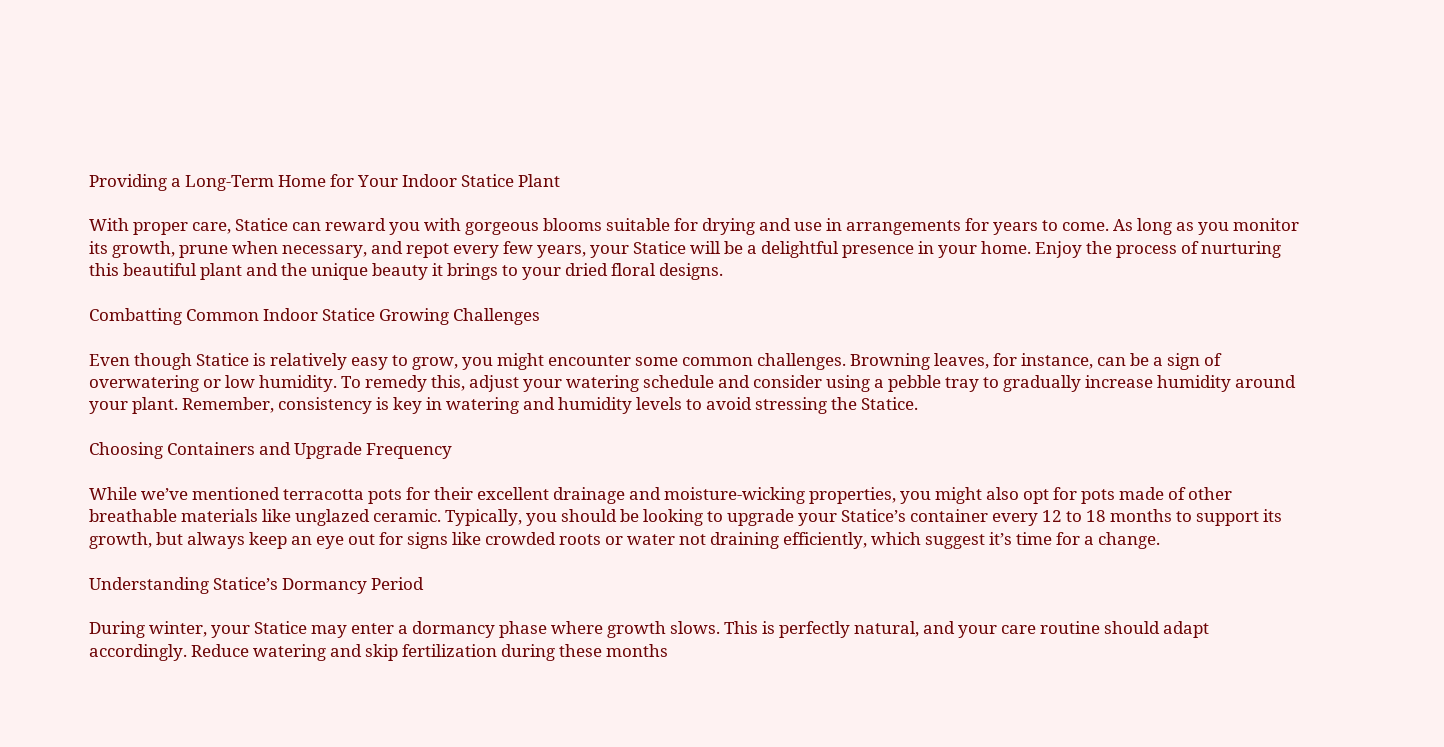Providing a Long-Term Home for Your Indoor Statice Plant

With proper care, Statice can reward you with gorgeous blooms suitable for drying and use in arrangements for years to come. As long as you monitor its growth, prune when necessary, and repot every few years, your Statice will be a delightful presence in your home. Enjoy the process of nurturing this beautiful plant and the unique beauty it brings to your dried floral designs.

Combatting Common Indoor Statice Growing Challenges

Even though Statice is relatively easy to grow, you might encounter some common challenges. Browning leaves, for instance, can be a sign of overwatering or low humidity. To remedy this, adjust your watering schedule and consider using a pebble tray to gradually increase humidity around your plant. Remember, consistency is key in watering and humidity levels to avoid stressing the Statice.

Choosing Containers and Upgrade Frequency

While we’ve mentioned terracotta pots for their excellent drainage and moisture-wicking properties, you might also opt for pots made of other breathable materials like unglazed ceramic. Typically, you should be looking to upgrade your Statice’s container every 12 to 18 months to support its growth, but always keep an eye out for signs like crowded roots or water not draining efficiently, which suggest it’s time for a change.

Understanding Statice’s Dormancy Period

During winter, your Statice may enter a dormancy phase where growth slows. This is perfectly natural, and your care routine should adapt accordingly. Reduce watering and skip fertilization during these months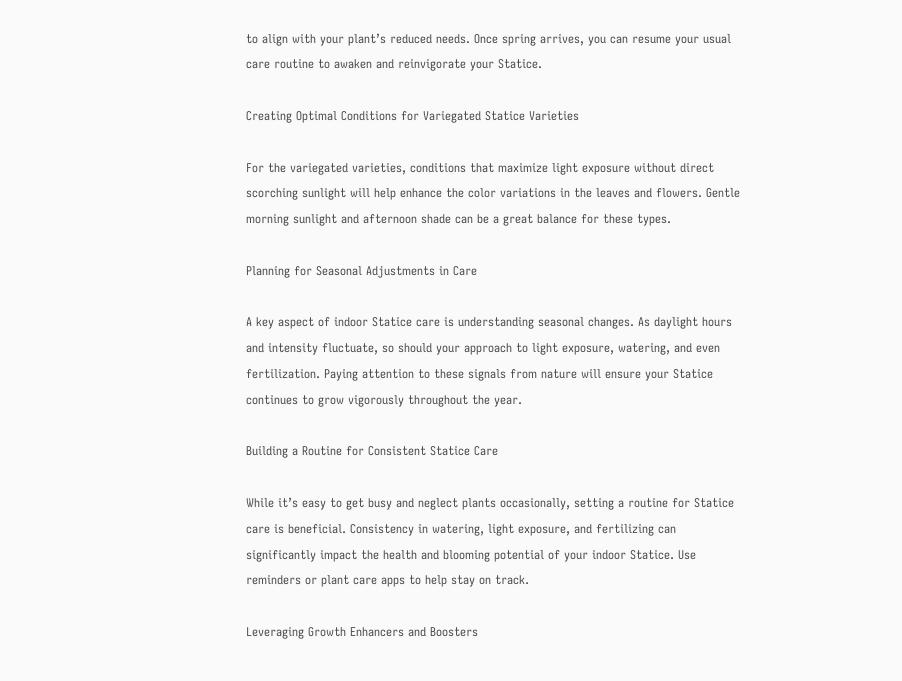to align with your plant’s reduced needs. Once spring arrives, you can resume your usual care routine to awaken and reinvigorate your Statice.

Creating Optimal Conditions for Variegated Statice Varieties

For the variegated varieties, conditions that maximize light exposure without direct scorching sunlight will help enhance the color variations in the leaves and flowers. Gentle morning sunlight and afternoon shade can be a great balance for these types.

Planning for Seasonal Adjustments in Care

A key aspect of indoor Statice care is understanding seasonal changes. As daylight hours and intensity fluctuate, so should your approach to light exposure, watering, and even fertilization. Paying attention to these signals from nature will ensure your Statice continues to grow vigorously throughout the year.

Building a Routine for Consistent Statice Care

While it’s easy to get busy and neglect plants occasionally, setting a routine for Statice care is beneficial. Consistency in watering, light exposure, and fertilizing can significantly impact the health and blooming potential of your indoor Statice. Use reminders or plant care apps to help stay on track.

Leveraging Growth Enhancers and Boosters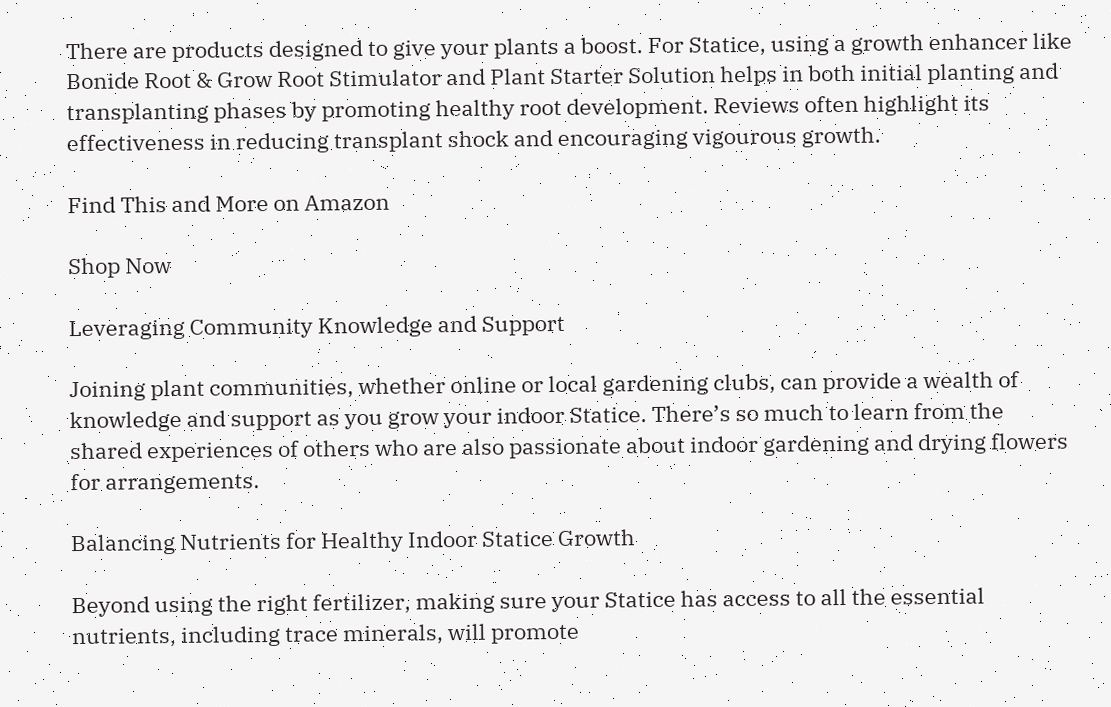There are products designed to give your plants a boost. For Statice, using a growth enhancer like Bonide Root & Grow Root Stimulator and Plant Starter Solution helps in both initial planting and transplanting phases by promoting healthy root development. Reviews often highlight its effectiveness in reducing transplant shock and encouraging vigourous growth.

Find This and More on Amazon

Shop Now

Leveraging Community Knowledge and Support

Joining plant communities, whether online or local gardening clubs, can provide a wealth of knowledge and support as you grow your indoor Statice. There’s so much to learn from the shared experiences of others who are also passionate about indoor gardening and drying flowers for arrangements.

Balancing Nutrients for Healthy Indoor Statice Growth

Beyond using the right fertilizer, making sure your Statice has access to all the essential nutrients, including trace minerals, will promote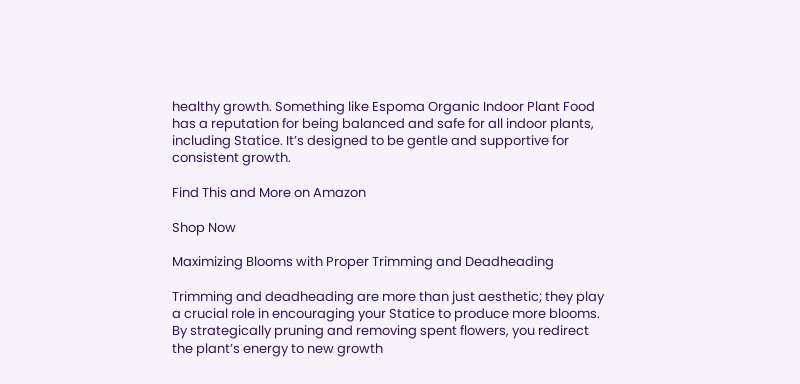healthy growth. Something like Espoma Organic Indoor Plant Food has a reputation for being balanced and safe for all indoor plants, including Statice. It’s designed to be gentle and supportive for consistent growth.

Find This and More on Amazon

Shop Now

Maximizing Blooms with Proper Trimming and Deadheading

Trimming and deadheading are more than just aesthetic; they play a crucial role in encouraging your Statice to produce more blooms. By strategically pruning and removing spent flowers, you redirect the plant’s energy to new growth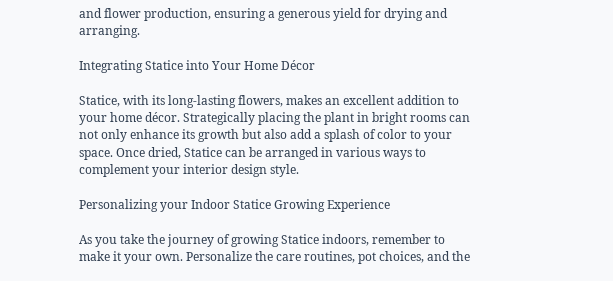and flower production, ensuring a generous yield for drying and arranging.

Integrating Statice into Your Home Décor

Statice, with its long-lasting flowers, makes an excellent addition to your home décor. Strategically placing the plant in bright rooms can not only enhance its growth but also add a splash of color to your space. Once dried, Statice can be arranged in various ways to complement your interior design style.

Personalizing your Indoor Statice Growing Experience

As you take the journey of growing Statice indoors, remember to make it your own. Personalize the care routines, pot choices, and the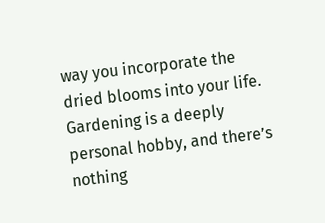way you incorporate the dried blooms into your life. Gardening is a deeply personal hobby, and there’s nothing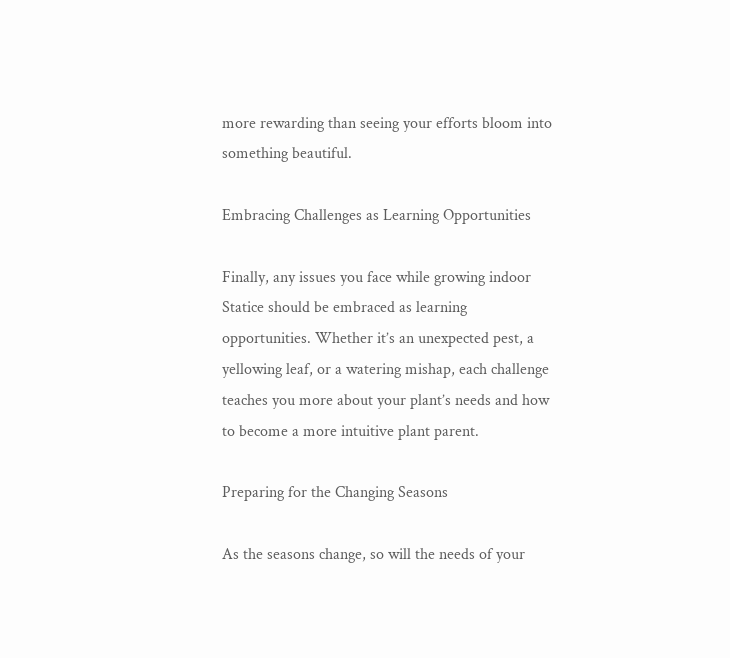more rewarding than seeing your efforts bloom into something beautiful.

Embracing Challenges as Learning Opportunities

Finally, any issues you face while growing indoor Statice should be embraced as learning opportunities. Whether it’s an unexpected pest, a yellowing leaf, or a watering mishap, each challenge teaches you more about your plant’s needs and how to become a more intuitive plant parent.

Preparing for the Changing Seasons

As the seasons change, so will the needs of your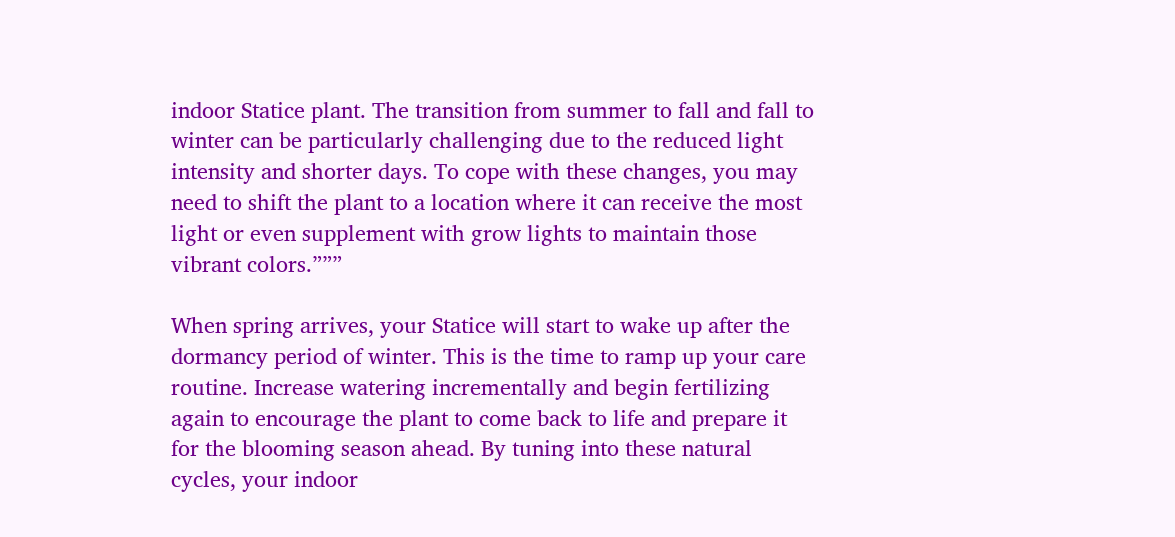indoor Statice plant. The transition from summer to fall and fall to winter can be particularly challenging due to the reduced light intensity and shorter days. To cope with these changes, you may need to shift the plant to a location where it can receive the most light or even supplement with grow lights to maintain those vibrant colors.”””

When spring arrives, your Statice will start to wake up after the dormancy period of winter. This is the time to ramp up your care routine. Increase watering incrementally and begin fertilizing again to encourage the plant to come back to life and prepare it for the blooming season ahead. By tuning into these natural cycles, your indoor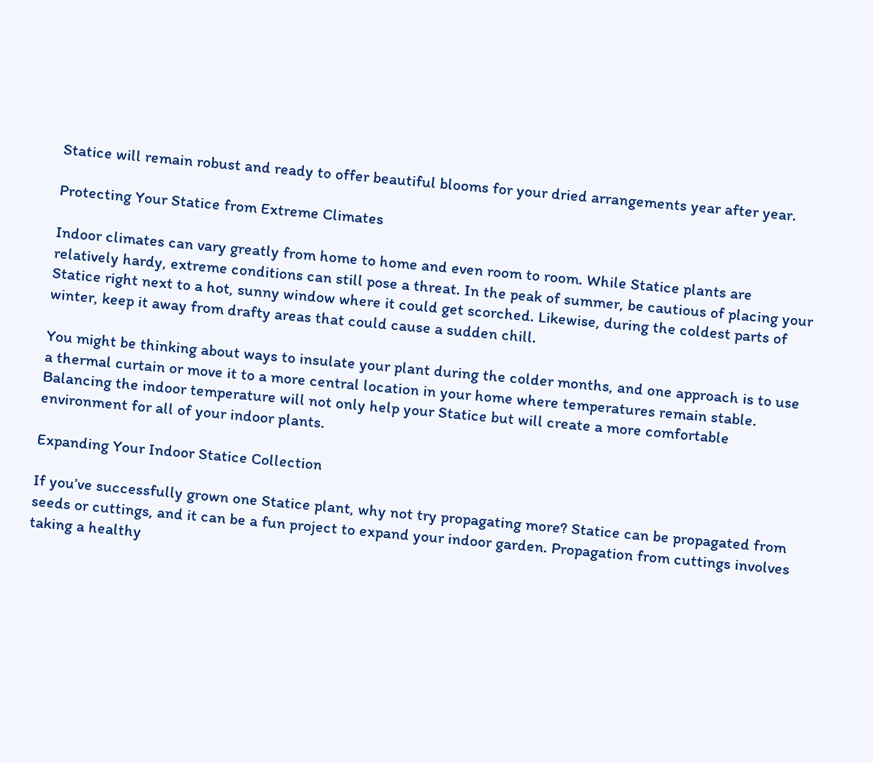Statice will remain robust and ready to offer beautiful blooms for your dried arrangements year after year.

Protecting Your Statice from Extreme Climates

Indoor climates can vary greatly from home to home and even room to room. While Statice plants are relatively hardy, extreme conditions can still pose a threat. In the peak of summer, be cautious of placing your Statice right next to a hot, sunny window where it could get scorched. Likewise, during the coldest parts of winter, keep it away from drafty areas that could cause a sudden chill.

You might be thinking about ways to insulate your plant during the colder months, and one approach is to use a thermal curtain or move it to a more central location in your home where temperatures remain stable. Balancing the indoor temperature will not only help your Statice but will create a more comfortable environment for all of your indoor plants.

Expanding Your Indoor Statice Collection

If you’ve successfully grown one Statice plant, why not try propagating more? Statice can be propagated from seeds or cuttings, and it can be a fun project to expand your indoor garden. Propagation from cuttings involves taking a healthy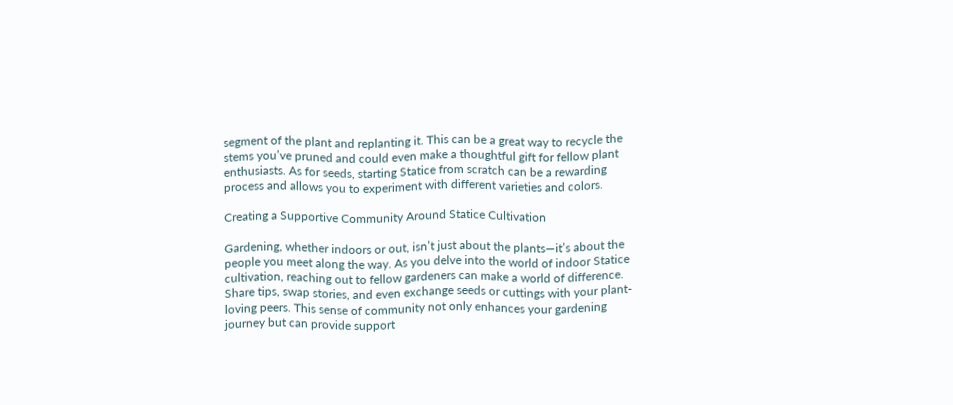segment of the plant and replanting it. This can be a great way to recycle the stems you’ve pruned and could even make a thoughtful gift for fellow plant enthusiasts. As for seeds, starting Statice from scratch can be a rewarding process and allows you to experiment with different varieties and colors.

Creating a Supportive Community Around Statice Cultivation

Gardening, whether indoors or out, isn’t just about the plants—it’s about the people you meet along the way. As you delve into the world of indoor Statice cultivation, reaching out to fellow gardeners can make a world of difference. Share tips, swap stories, and even exchange seeds or cuttings with your plant-loving peers. This sense of community not only enhances your gardening journey but can provide support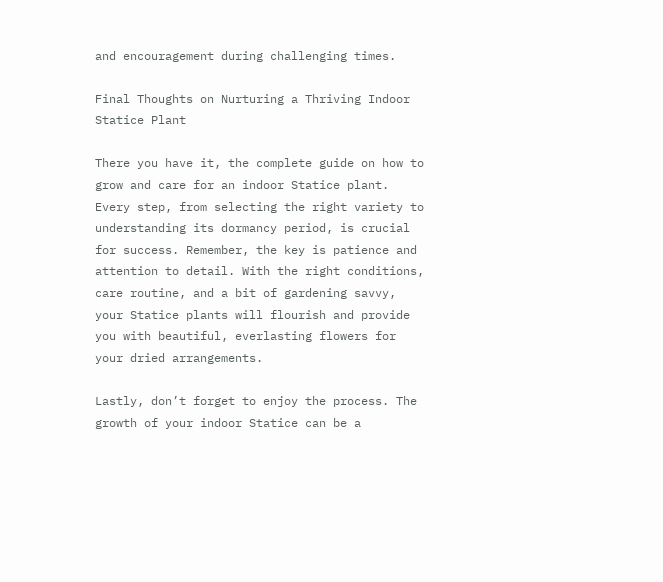and encouragement during challenging times.

Final Thoughts on Nurturing a Thriving Indoor Statice Plant

There you have it, the complete guide on how to grow and care for an indoor Statice plant. Every step, from selecting the right variety to understanding its dormancy period, is crucial for success. Remember, the key is patience and attention to detail. With the right conditions, care routine, and a bit of gardening savvy, your Statice plants will flourish and provide you with beautiful, everlasting flowers for your dried arrangements.

Lastly, don’t forget to enjoy the process. The growth of your indoor Statice can be a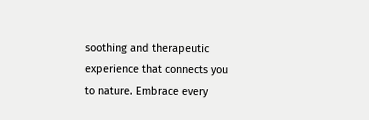soothing and therapeutic experience that connects you to nature. Embrace every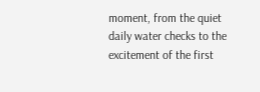moment, from the quiet daily water checks to the excitement of the first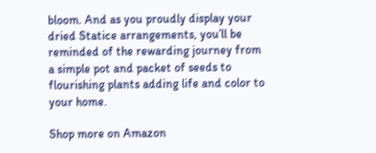bloom. And as you proudly display your dried Statice arrangements, you’ll be reminded of the rewarding journey from a simple pot and packet of seeds to flourishing plants adding life and color to your home.

Shop more on Amazon